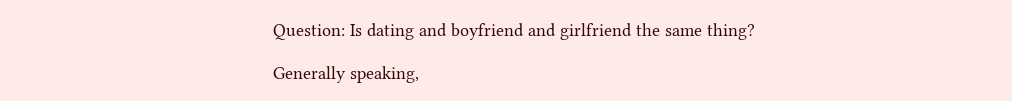Question: Is dating and boyfriend and girlfriend the same thing?

Generally speaking,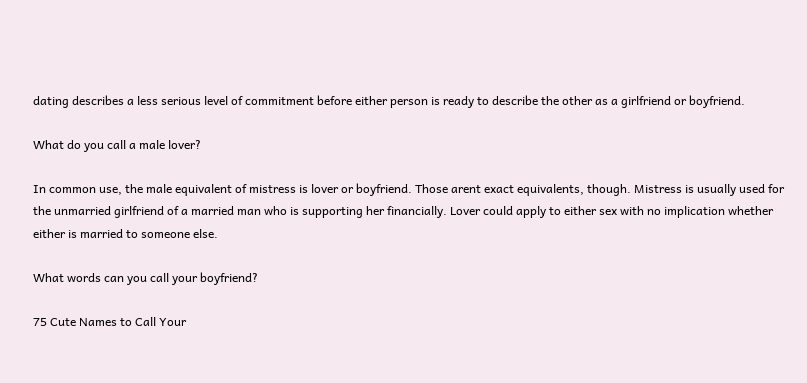dating describes a less serious level of commitment before either person is ready to describe the other as a girlfriend or boyfriend.

What do you call a male lover?

In common use, the male equivalent of mistress is lover or boyfriend. Those arent exact equivalents, though. Mistress is usually used for the unmarried girlfriend of a married man who is supporting her financially. Lover could apply to either sex with no implication whether either is married to someone else.

What words can you call your boyfriend?

75 Cute Names to Call Your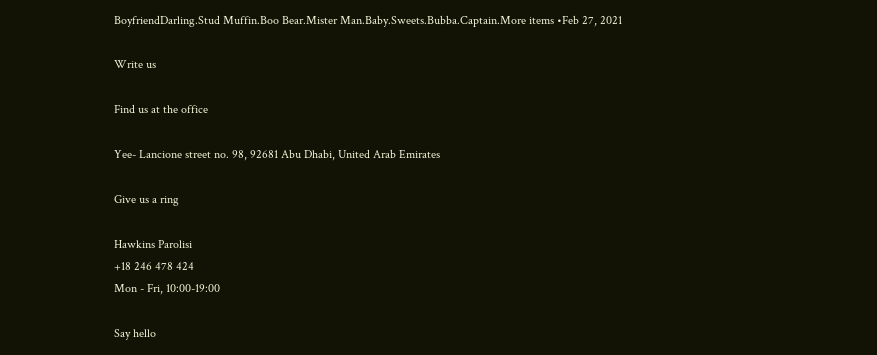BoyfriendDarling.Stud Muffin.Boo Bear.Mister Man.Baby.Sweets.Bubba.Captain.More items •Feb 27, 2021

Write us

Find us at the office

Yee- Lancione street no. 98, 92681 Abu Dhabi, United Arab Emirates

Give us a ring

Hawkins Parolisi
+18 246 478 424
Mon - Fri, 10:00-19:00

Say hello